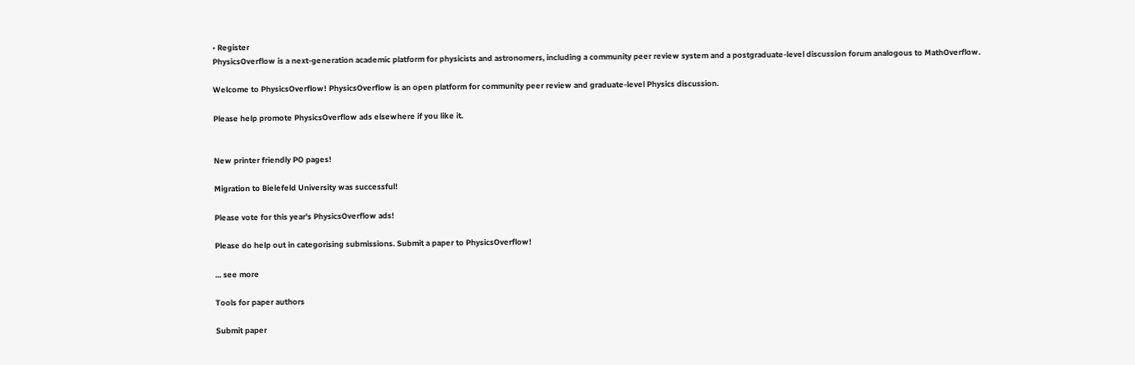• Register
PhysicsOverflow is a next-generation academic platform for physicists and astronomers, including a community peer review system and a postgraduate-level discussion forum analogous to MathOverflow.

Welcome to PhysicsOverflow! PhysicsOverflow is an open platform for community peer review and graduate-level Physics discussion.

Please help promote PhysicsOverflow ads elsewhere if you like it.


New printer friendly PO pages!

Migration to Bielefeld University was successful!

Please vote for this year's PhysicsOverflow ads!

Please do help out in categorising submissions. Submit a paper to PhysicsOverflow!

... see more

Tools for paper authors

Submit paper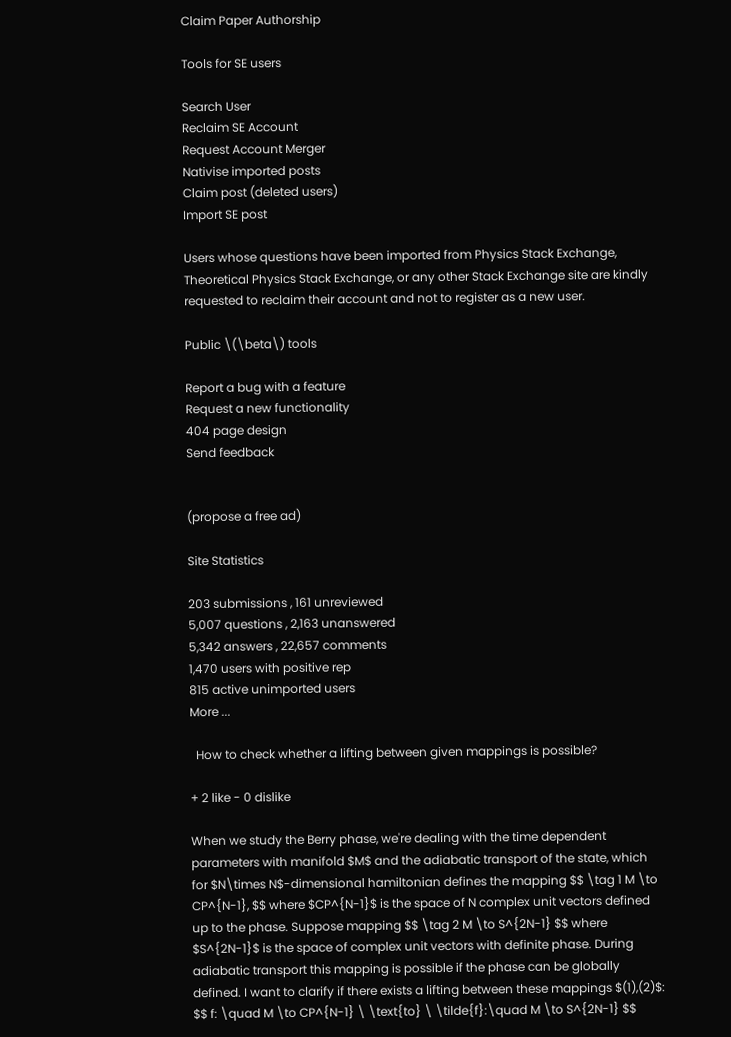Claim Paper Authorship

Tools for SE users

Search User
Reclaim SE Account
Request Account Merger
Nativise imported posts
Claim post (deleted users)
Import SE post

Users whose questions have been imported from Physics Stack Exchange, Theoretical Physics Stack Exchange, or any other Stack Exchange site are kindly requested to reclaim their account and not to register as a new user.

Public \(\beta\) tools

Report a bug with a feature
Request a new functionality
404 page design
Send feedback


(propose a free ad)

Site Statistics

203 submissions , 161 unreviewed
5,007 questions , 2,163 unanswered
5,342 answers , 22,657 comments
1,470 users with positive rep
815 active unimported users
More ...

  How to check whether a lifting between given mappings is possible?

+ 2 like - 0 dislike

When we study the Berry phase, we're dealing with the time dependent parameters with manifold $M$ and the adiabatic transport of the state, which for $N\times N$-dimensional hamiltonian defines the mapping $$ \tag 1 M \to CP^{N-1}, $$ where $CP^{N-1}$ is the space of N complex unit vectors defined up to the phase. Suppose mapping $$ \tag 2 M \to S^{2N-1} $$ where $S^{2N-1}$ is the space of complex unit vectors with definite phase. During adiabatic transport this mapping is possible if the phase can be globally defined. I want to clarify if there exists a lifting between these mappings $(1),(2)$: $$ f: \quad M \to CP^{N-1} \ \text{to} \ \tilde{f}:\quad M \to S^{2N-1} $$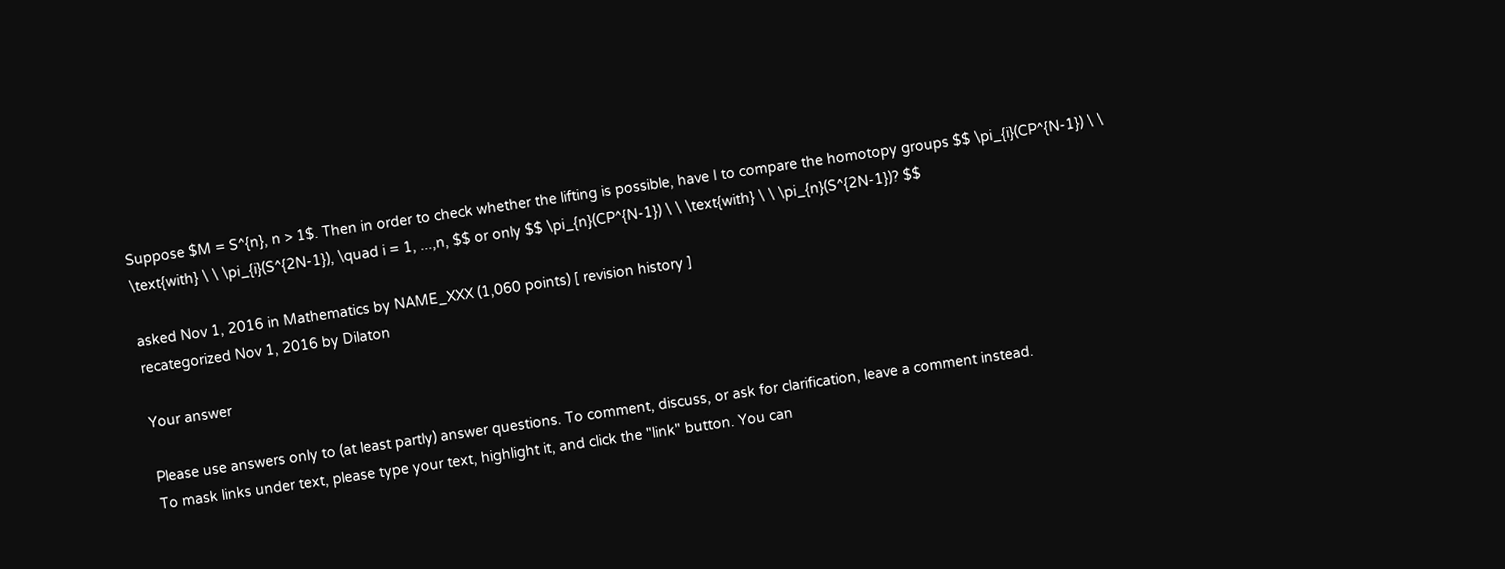Suppose $M = S^{n}, n > 1$. Then in order to check whether the lifting is possible, have I to compare the homotopy groups $$ \pi_{i}(CP^{N-1}) \ \ \text{with} \ \ \pi_{i}(S^{2N-1}), \quad i = 1, ...,n, $$ or only $$ \pi_{n}(CP^{N-1}) \ \ \text{with} \ \ \pi_{n}(S^{2N-1})? $$

asked Nov 1, 2016 in Mathematics by NAME_XXX (1,060 points) [ revision history ]
recategorized Nov 1, 2016 by Dilaton

Your answer

Please use answers only to (at least partly) answer questions. To comment, discuss, or ask for clarification, leave a comment instead.
To mask links under text, please type your text, highlight it, and click the "link" button. You can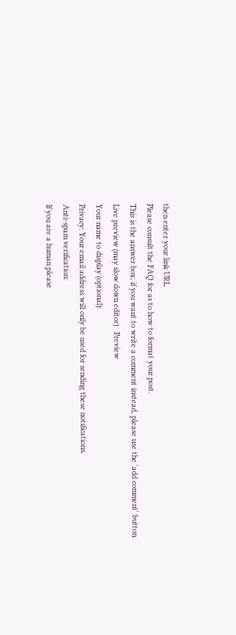then enter your link URL.
Please consult the FAQ for as to how to format your post.
This is the answer box; if you want to write a comment instead, please use the 'add comment' button.
Live preview (may slow down editor)   Preview
Your name to display (optional):
Privacy: Your email address will only be used for sending these notifications.
Anti-spam verification:
If you are a human please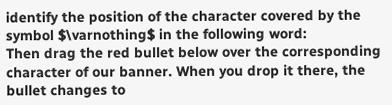identify the position of the character covered by the symbol $\varnothing$ in the following word:
Then drag the red bullet below over the corresponding character of our banner. When you drop it there, the bullet changes to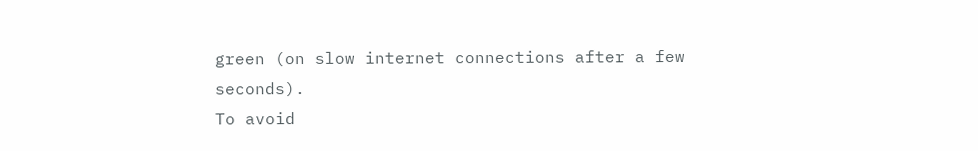green (on slow internet connections after a few seconds).
To avoid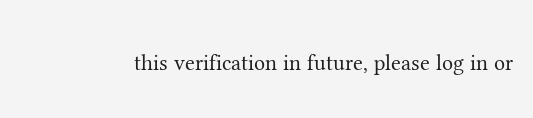this verification in future, please log in or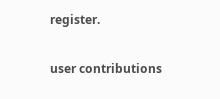register.

user contributions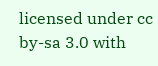licensed under cc by-sa 3.0 with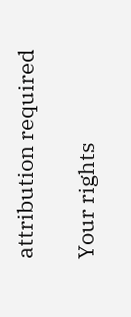attribution required

Your rights